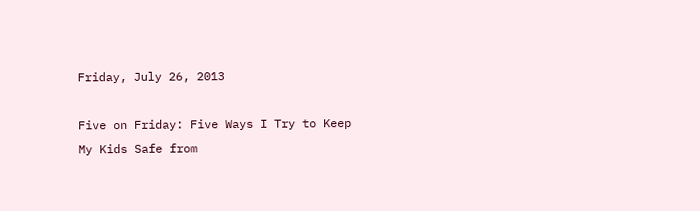Friday, July 26, 2013

Five on Friday: Five Ways I Try to Keep My Kids Safe from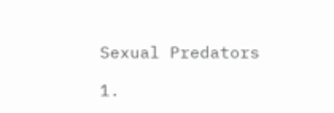Sexual Predators

1.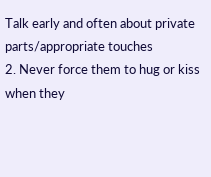Talk early and often about private parts/appropriate touches
2. Never force them to hug or kiss when they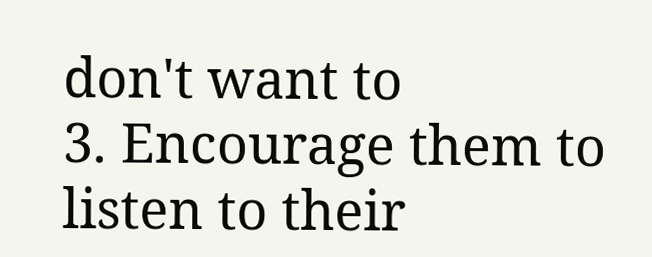don't want to
3. Encourage them to listen to their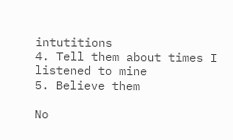intutitions
4. Tell them about times I listened to mine
5. Believe them

No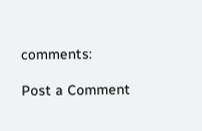comments:

Post a Comment